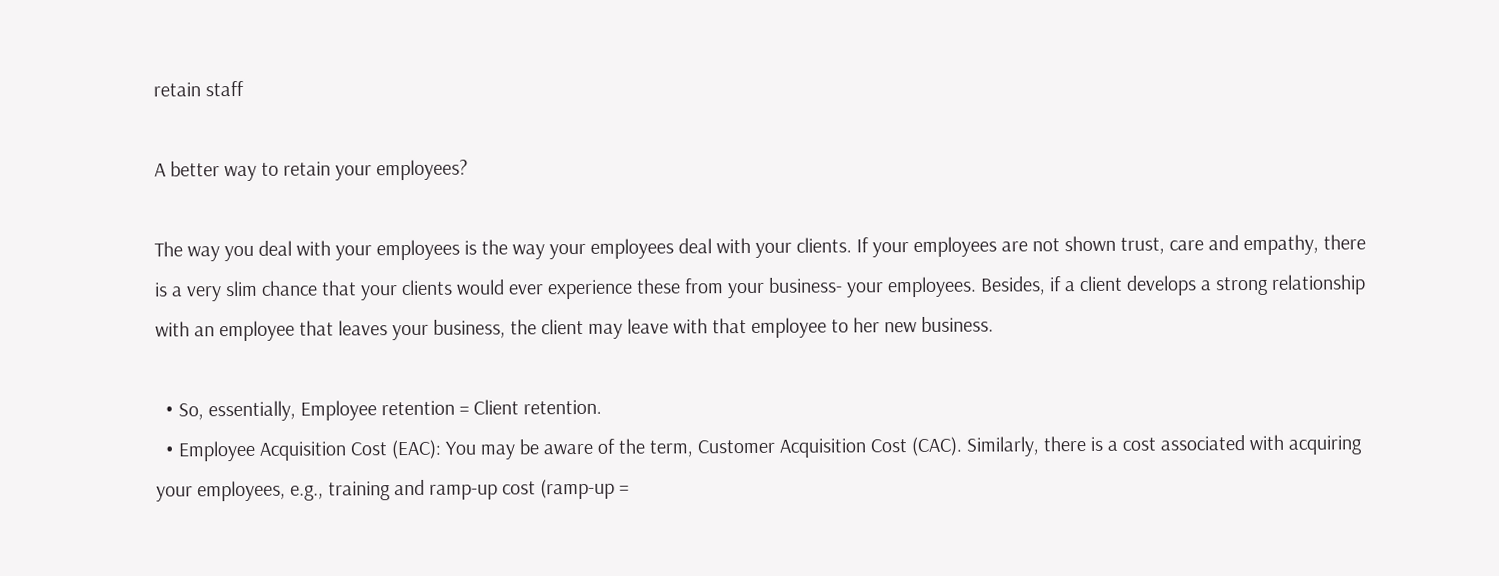retain staff

A better way to retain your employees?

The way you deal with your employees is the way your employees deal with your clients. If your employees are not shown trust, care and empathy, there is a very slim chance that your clients would ever experience these from your business- your employees. Besides, if a client develops a strong relationship with an employee that leaves your business, the client may leave with that employee to her new business.

  • So, essentially, Employee retention = Client retention.
  • Employee Acquisition Cost (EAC): You may be aware of the term, Customer Acquisition Cost (CAC). Similarly, there is a cost associated with acquiring your employees, e.g., training and ramp-up cost (ramp-up =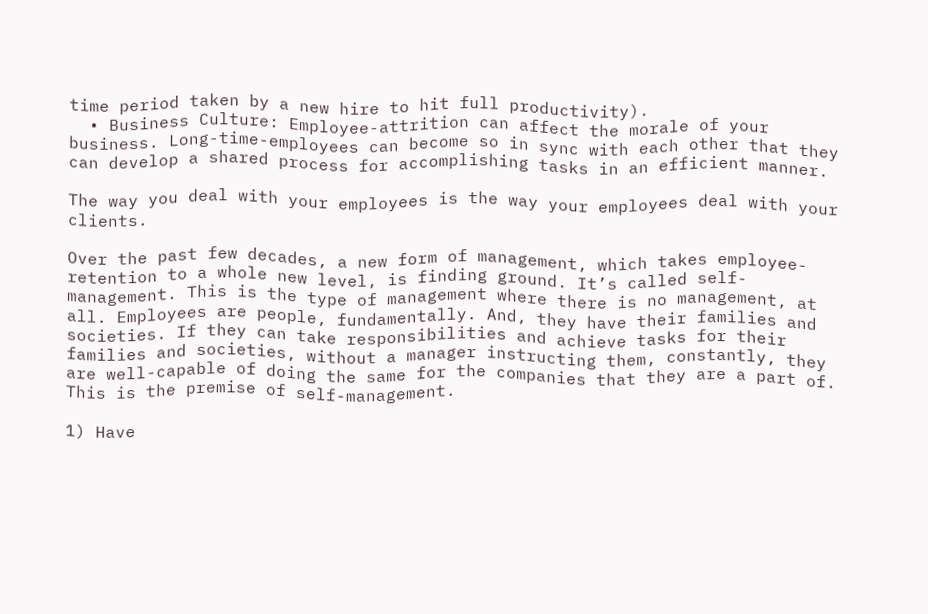time period taken by a new hire to hit full productivity).
  • Business Culture: Employee-attrition can affect the morale of your business. Long-time-employees can become so in sync with each other that they can develop a shared process for accomplishing tasks in an efficient manner.

The way you deal with your employees is the way your employees deal with your clients.

Over the past few decades, a new form of management, which takes employee-retention to a whole new level, is finding ground. It’s called self-management. This is the type of management where there is no management, at all. Employees are people, fundamentally. And, they have their families and societies. If they can take responsibilities and achieve tasks for their families and societies, without a manager instructing them, constantly, they are well-capable of doing the same for the companies that they are a part of. This is the premise of self-management.

1) Have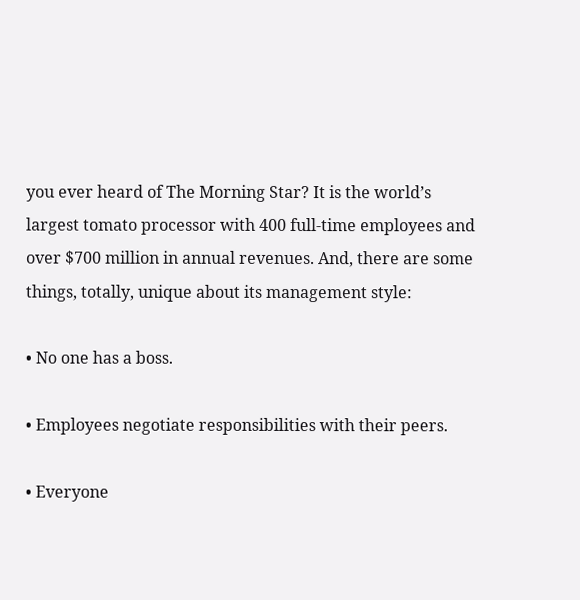you ever heard of The Morning Star? It is the world’s largest tomato processor with 400 full-time employees and over $700 million in annual revenues. And, there are some things, totally, unique about its management style:

• No one has a boss.

• Employees negotiate responsibilities with their peers.

• Everyone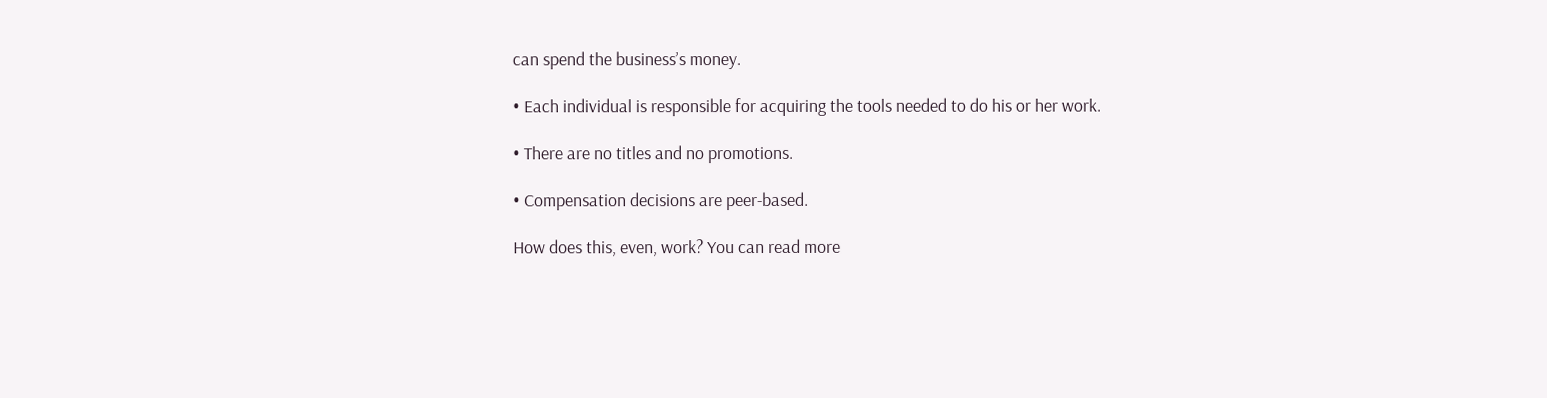can spend the business’s money.

• Each individual is responsible for acquiring the tools needed to do his or her work.

• There are no titles and no promotions.

• Compensation decisions are peer-based.

How does this, even, work? You can read more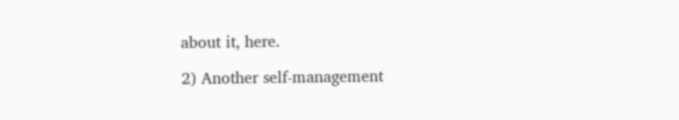about it, here.

2) Another self-management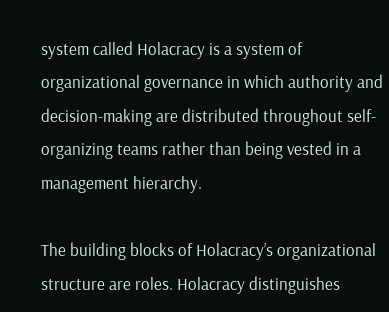system called Holacracy is a system of organizational governance in which authority and decision-making are distributed throughout self-organizing teams rather than being vested in a management hierarchy.

The building blocks of Holacracy’s organizational structure are roles. Holacracy distinguishes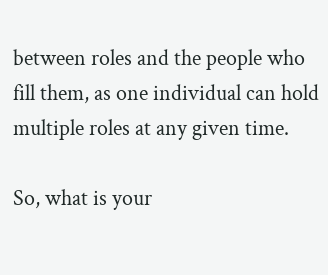between roles and the people who fill them, as one individual can hold multiple roles at any given time.

So, what is your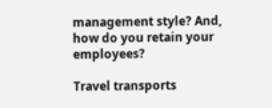management style? And, how do you retain your employees?

Travel transports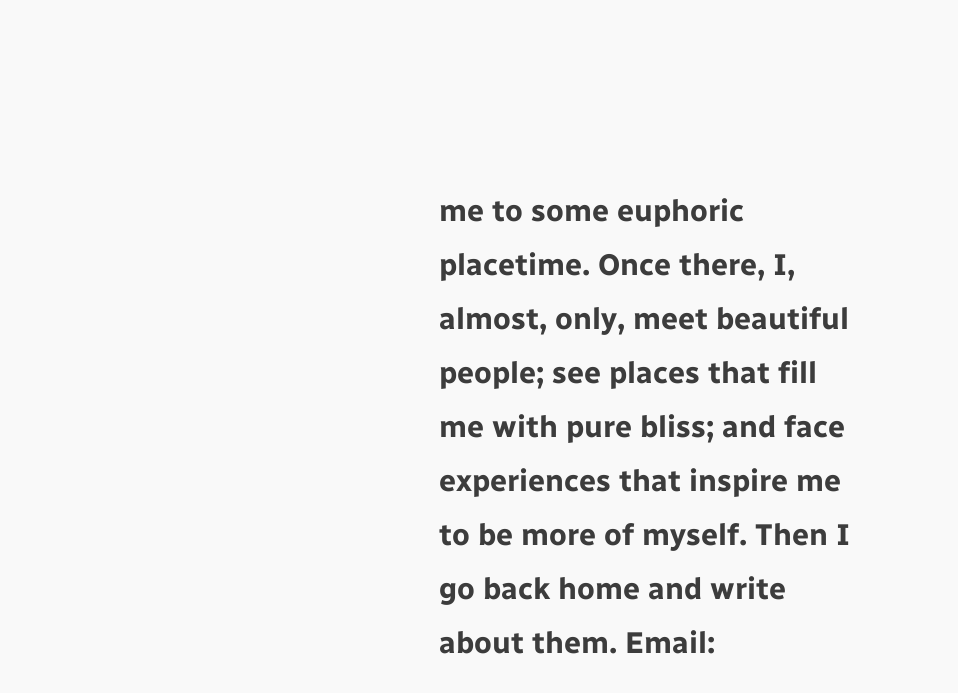me to some euphoric placetime. Once there, I, almost, only, meet beautiful people; see places that fill me with pure bliss; and face experiences that inspire me to be more of myself. Then I go back home and write about them. Email: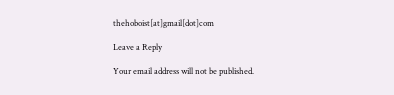thehoboist[at]gmail[dot]com

Leave a Reply

Your email address will not be published.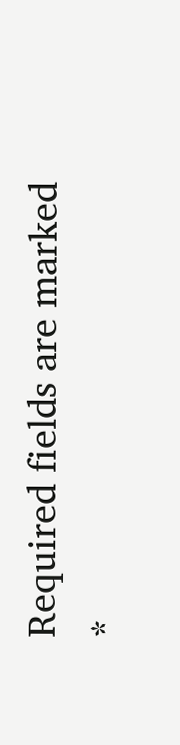Required fields are marked *